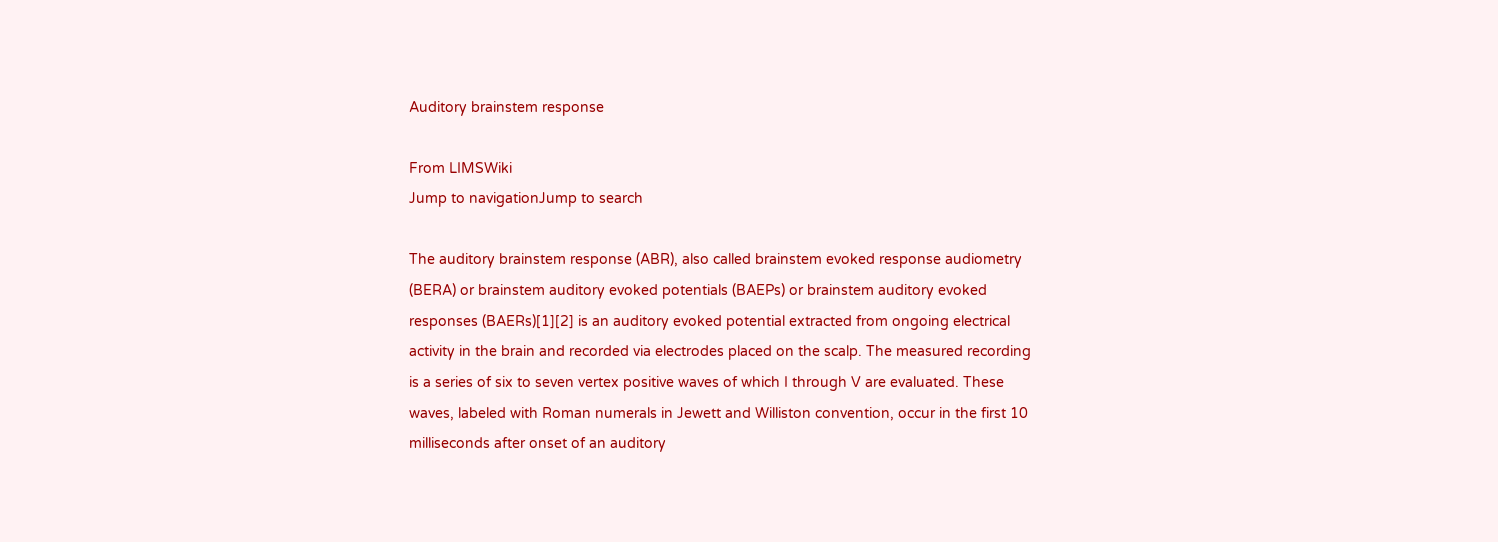Auditory brainstem response

From LIMSWiki
Jump to navigationJump to search

The auditory brainstem response (ABR), also called brainstem evoked response audiometry (BERA) or brainstem auditory evoked potentials (BAEPs) or brainstem auditory evoked responses (BAERs)[1][2] is an auditory evoked potential extracted from ongoing electrical activity in the brain and recorded via electrodes placed on the scalp. The measured recording is a series of six to seven vertex positive waves of which I through V are evaluated. These waves, labeled with Roman numerals in Jewett and Williston convention, occur in the first 10 milliseconds after onset of an auditory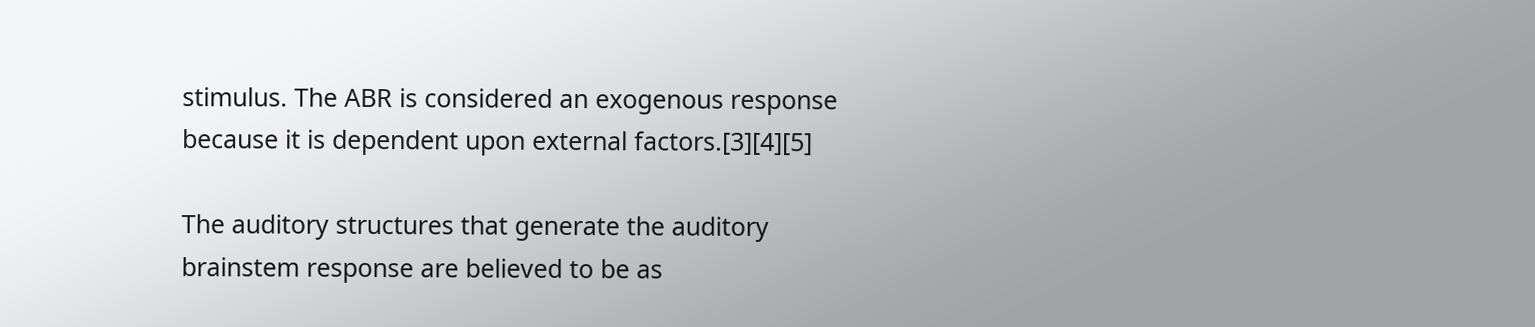stimulus. The ABR is considered an exogenous response because it is dependent upon external factors.[3][4][5]

The auditory structures that generate the auditory brainstem response are believed to be as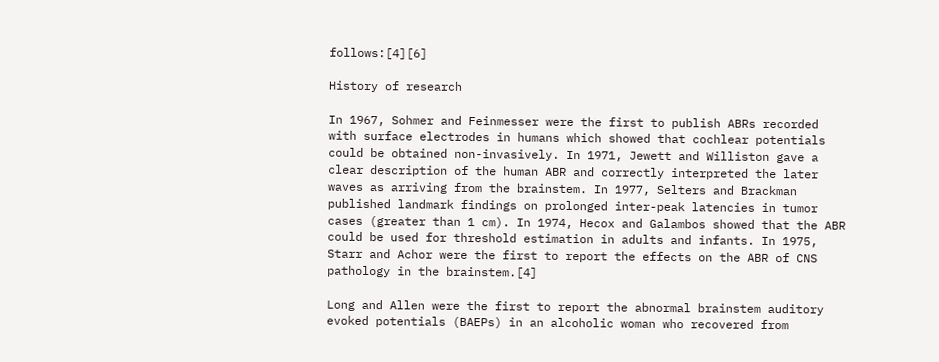follows:[4][6]

History of research

In 1967, Sohmer and Feinmesser were the first to publish ABRs recorded with surface electrodes in humans which showed that cochlear potentials could be obtained non-invasively. In 1971, Jewett and Williston gave a clear description of the human ABR and correctly interpreted the later waves as arriving from the brainstem. In 1977, Selters and Brackman published landmark findings on prolonged inter-peak latencies in tumor cases (greater than 1 cm). In 1974, Hecox and Galambos showed that the ABR could be used for threshold estimation in adults and infants. In 1975, Starr and Achor were the first to report the effects on the ABR of CNS pathology in the brainstem.[4]

Long and Allen were the first to report the abnormal brainstem auditory evoked potentials (BAEPs) in an alcoholic woman who recovered from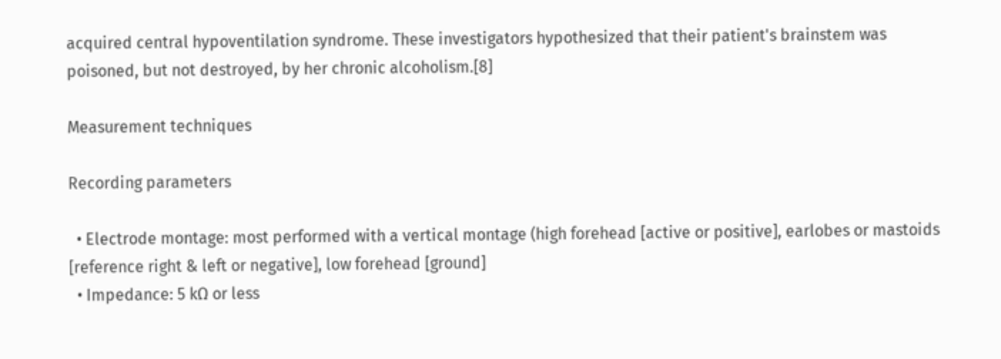acquired central hypoventilation syndrome. These investigators hypothesized that their patient's brainstem was poisoned, but not destroyed, by her chronic alcoholism.[8]

Measurement techniques

Recording parameters

  • Electrode montage: most performed with a vertical montage (high forehead [active or positive], earlobes or mastoids [reference right & left or negative], low forehead [ground]
  • Impedance: 5 kΩ or less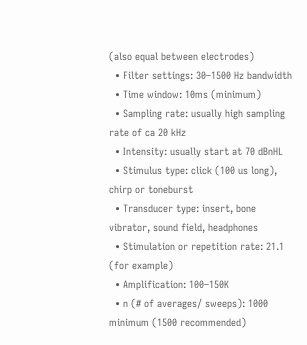(also equal between electrodes)
  • Filter settings: 30–1500 Hz bandwidth
  • Time window: 10ms (minimum)
  • Sampling rate: usually high sampling rate of ca 20 kHz
  • Intensity: usually start at 70 dBnHL
  • Stimulus type: click (100 us long), chirp or toneburst
  • Transducer type: insert, bone vibrator, sound field, headphones
  • Stimulation or repetition rate: 21.1 (for example)
  • Amplification: 100–150K
  • n (# of averages/ sweeps): 1000 minimum (1500 recommended)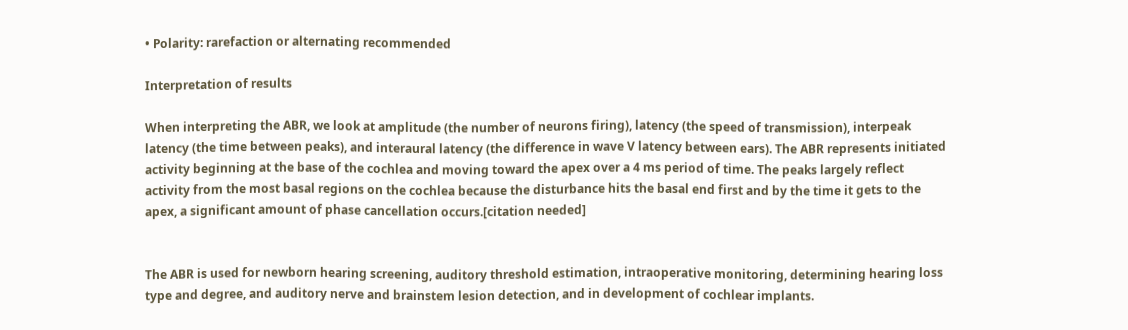• Polarity: rarefaction or alternating recommended

Interpretation of results

When interpreting the ABR, we look at amplitude (the number of neurons firing), latency (the speed of transmission), interpeak latency (the time between peaks), and interaural latency (the difference in wave V latency between ears). The ABR represents initiated activity beginning at the base of the cochlea and moving toward the apex over a 4 ms period of time. The peaks largely reflect activity from the most basal regions on the cochlea because the disturbance hits the basal end first and by the time it gets to the apex, a significant amount of phase cancellation occurs.[citation needed]


The ABR is used for newborn hearing screening, auditory threshold estimation, intraoperative monitoring, determining hearing loss type and degree, and auditory nerve and brainstem lesion detection, and in development of cochlear implants.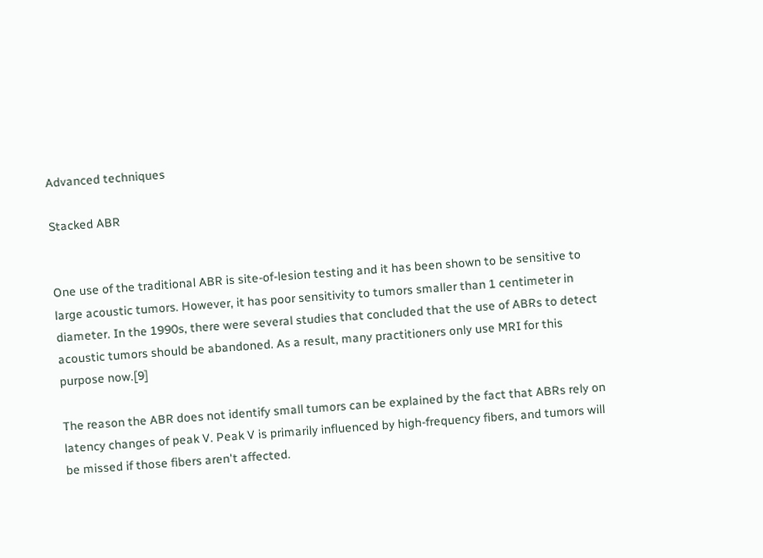Advanced techniques

Stacked ABR


One use of the traditional ABR is site-of-lesion testing and it has been shown to be sensitive to large acoustic tumors. However, it has poor sensitivity to tumors smaller than 1 centimeter in diameter. In the 1990s, there were several studies that concluded that the use of ABRs to detect acoustic tumors should be abandoned. As a result, many practitioners only use MRI for this purpose now.[9]

The reason the ABR does not identify small tumors can be explained by the fact that ABRs rely on latency changes of peak V. Peak V is primarily influenced by high-frequency fibers, and tumors will be missed if those fibers aren't affected.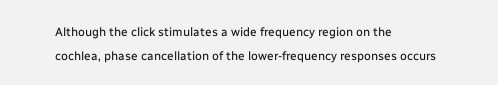Although the click stimulates a wide frequency region on the cochlea, phase cancellation of the lower-frequency responses occurs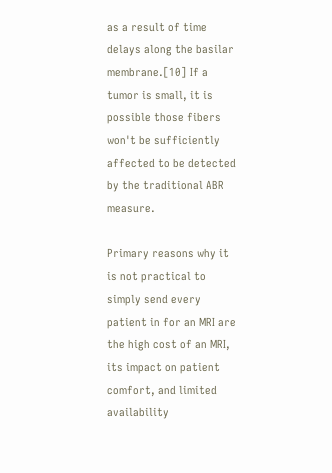as a result of time delays along the basilar membrane.[10] If a tumor is small, it is possible those fibers won't be sufficiently affected to be detected by the traditional ABR measure.

Primary reasons why it is not practical to simply send every patient in for an MRI are the high cost of an MRI, its impact on patient comfort, and limited availability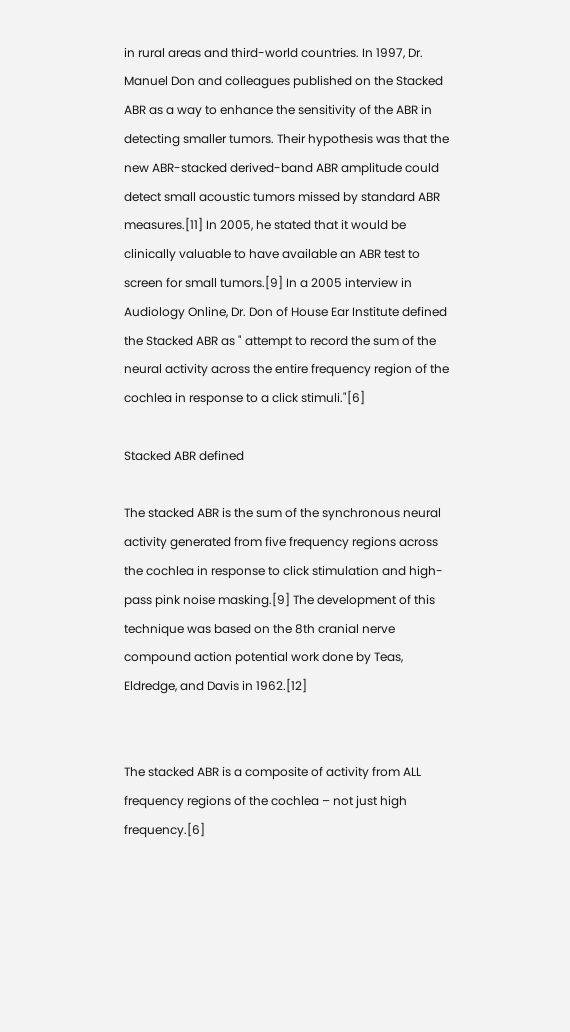in rural areas and third-world countries. In 1997, Dr. Manuel Don and colleagues published on the Stacked ABR as a way to enhance the sensitivity of the ABR in detecting smaller tumors. Their hypothesis was that the new ABR-stacked derived-band ABR amplitude could detect small acoustic tumors missed by standard ABR measures.[11] In 2005, he stated that it would be clinically valuable to have available an ABR test to screen for small tumors.[9] In a 2005 interview in Audiology Online, Dr. Don of House Ear Institute defined the Stacked ABR as " attempt to record the sum of the neural activity across the entire frequency region of the cochlea in response to a click stimuli."[6]

Stacked ABR defined

The stacked ABR is the sum of the synchronous neural activity generated from five frequency regions across the cochlea in response to click stimulation and high-pass pink noise masking.[9] The development of this technique was based on the 8th cranial nerve compound action potential work done by Teas, Eldredge, and Davis in 1962.[12]


The stacked ABR is a composite of activity from ALL frequency regions of the cochlea – not just high frequency.[6]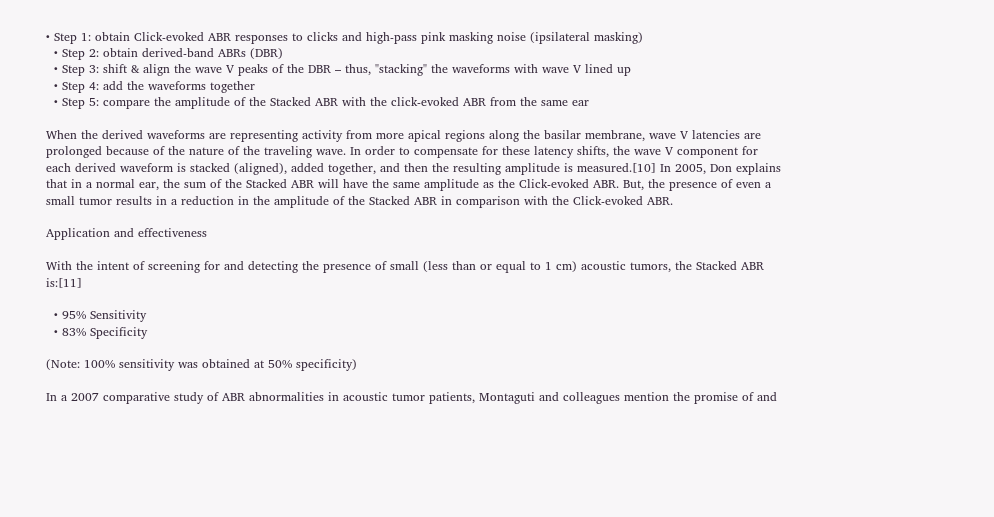• Step 1: obtain Click-evoked ABR responses to clicks and high-pass pink masking noise (ipsilateral masking)
  • Step 2: obtain derived-band ABRs (DBR)
  • Step 3: shift & align the wave V peaks of the DBR – thus, "stacking" the waveforms with wave V lined up
  • Step 4: add the waveforms together
  • Step 5: compare the amplitude of the Stacked ABR with the click-evoked ABR from the same ear

When the derived waveforms are representing activity from more apical regions along the basilar membrane, wave V latencies are prolonged because of the nature of the traveling wave. In order to compensate for these latency shifts, the wave V component for each derived waveform is stacked (aligned), added together, and then the resulting amplitude is measured.[10] In 2005, Don explains that in a normal ear, the sum of the Stacked ABR will have the same amplitude as the Click-evoked ABR. But, the presence of even a small tumor results in a reduction in the amplitude of the Stacked ABR in comparison with the Click-evoked ABR.

Application and effectiveness

With the intent of screening for and detecting the presence of small (less than or equal to 1 cm) acoustic tumors, the Stacked ABR is:[11]

  • 95% Sensitivity
  • 83% Specificity

(Note: 100% sensitivity was obtained at 50% specificity)

In a 2007 comparative study of ABR abnormalities in acoustic tumor patients, Montaguti and colleagues mention the promise of and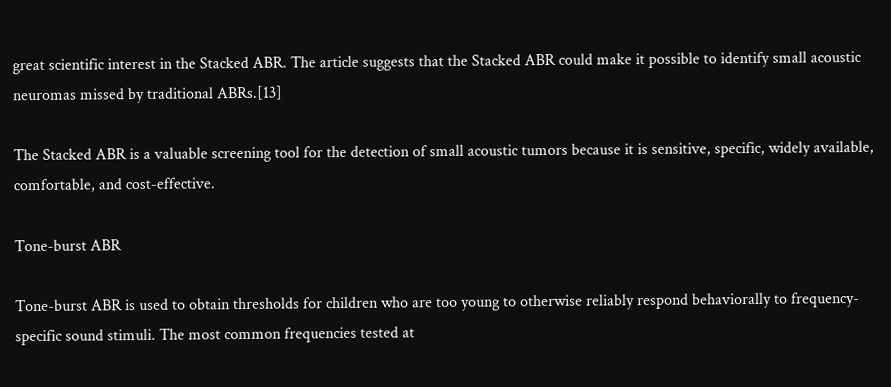great scientific interest in the Stacked ABR. The article suggests that the Stacked ABR could make it possible to identify small acoustic neuromas missed by traditional ABRs.[13]

The Stacked ABR is a valuable screening tool for the detection of small acoustic tumors because it is sensitive, specific, widely available, comfortable, and cost-effective.

Tone-burst ABR

Tone-burst ABR is used to obtain thresholds for children who are too young to otherwise reliably respond behaviorally to frequency-specific sound stimuli. The most common frequencies tested at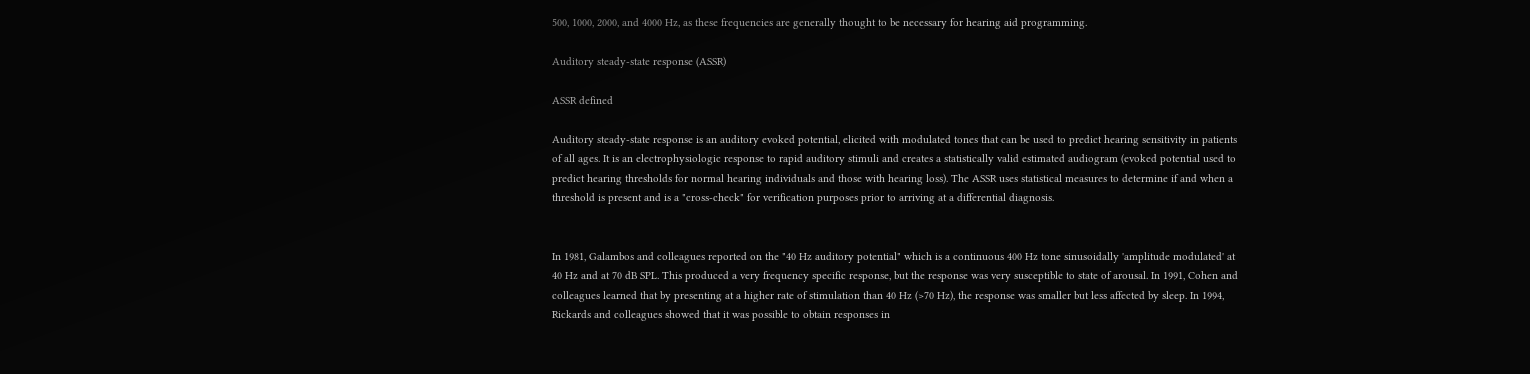500, 1000, 2000, and 4000 Hz, as these frequencies are generally thought to be necessary for hearing aid programming.

Auditory steady-state response (ASSR)

ASSR defined

Auditory steady-state response is an auditory evoked potential, elicited with modulated tones that can be used to predict hearing sensitivity in patients of all ages. It is an electrophysiologic response to rapid auditory stimuli and creates a statistically valid estimated audiogram (evoked potential used to predict hearing thresholds for normal hearing individuals and those with hearing loss). The ASSR uses statistical measures to determine if and when a threshold is present and is a "cross-check" for verification purposes prior to arriving at a differential diagnosis.


In 1981, Galambos and colleagues reported on the "40 Hz auditory potential" which is a continuous 400 Hz tone sinusoidally 'amplitude modulated' at 40 Hz and at 70 dB SPL. This produced a very frequency specific response, but the response was very susceptible to state of arousal. In 1991, Cohen and colleagues learned that by presenting at a higher rate of stimulation than 40 Hz (>70 Hz), the response was smaller but less affected by sleep. In 1994, Rickards and colleagues showed that it was possible to obtain responses in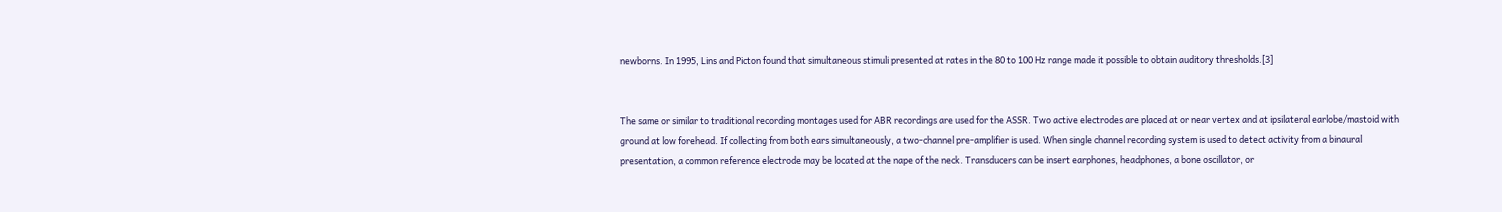newborns. In 1995, Lins and Picton found that simultaneous stimuli presented at rates in the 80 to 100 Hz range made it possible to obtain auditory thresholds.[3]


The same or similar to traditional recording montages used for ABR recordings are used for the ASSR. Two active electrodes are placed at or near vertex and at ipsilateral earlobe/mastoid with ground at low forehead. If collecting from both ears simultaneously, a two-channel pre-amplifier is used. When single channel recording system is used to detect activity from a binaural presentation, a common reference electrode may be located at the nape of the neck. Transducers can be insert earphones, headphones, a bone oscillator, or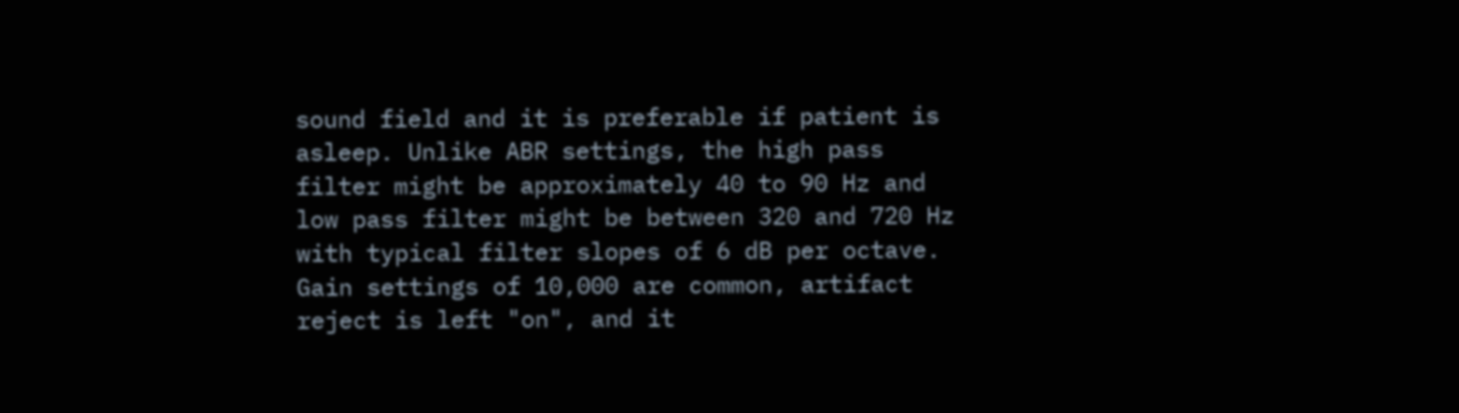sound field and it is preferable if patient is asleep. Unlike ABR settings, the high pass filter might be approximately 40 to 90 Hz and low pass filter might be between 320 and 720 Hz with typical filter slopes of 6 dB per octave. Gain settings of 10,000 are common, artifact reject is left "on", and it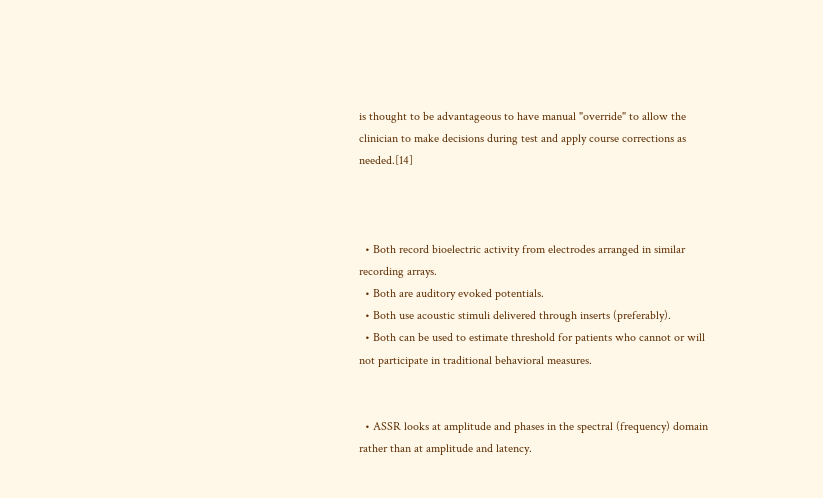is thought to be advantageous to have manual "override" to allow the clinician to make decisions during test and apply course corrections as needed.[14]



  • Both record bioelectric activity from electrodes arranged in similar recording arrays.
  • Both are auditory evoked potentials.
  • Both use acoustic stimuli delivered through inserts (preferably).
  • Both can be used to estimate threshold for patients who cannot or will not participate in traditional behavioral measures.


  • ASSR looks at amplitude and phases in the spectral (frequency) domain rather than at amplitude and latency.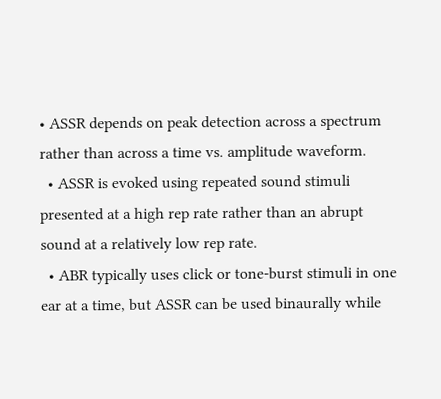• ASSR depends on peak detection across a spectrum rather than across a time vs. amplitude waveform.
  • ASSR is evoked using repeated sound stimuli presented at a high rep rate rather than an abrupt sound at a relatively low rep rate.
  • ABR typically uses click or tone-burst stimuli in one ear at a time, but ASSR can be used binaurally while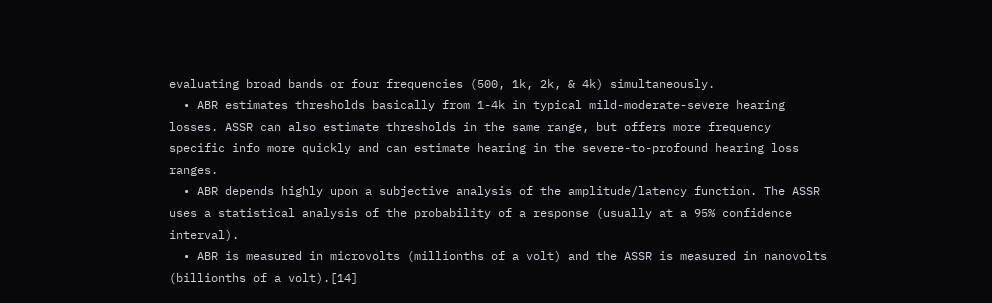evaluating broad bands or four frequencies (500, 1k, 2k, & 4k) simultaneously.
  • ABR estimates thresholds basically from 1-4k in typical mild-moderate-severe hearing losses. ASSR can also estimate thresholds in the same range, but offers more frequency specific info more quickly and can estimate hearing in the severe-to-profound hearing loss ranges.
  • ABR depends highly upon a subjective analysis of the amplitude/latency function. The ASSR uses a statistical analysis of the probability of a response (usually at a 95% confidence interval).
  • ABR is measured in microvolts (millionths of a volt) and the ASSR is measured in nanovolts (billionths of a volt).[14]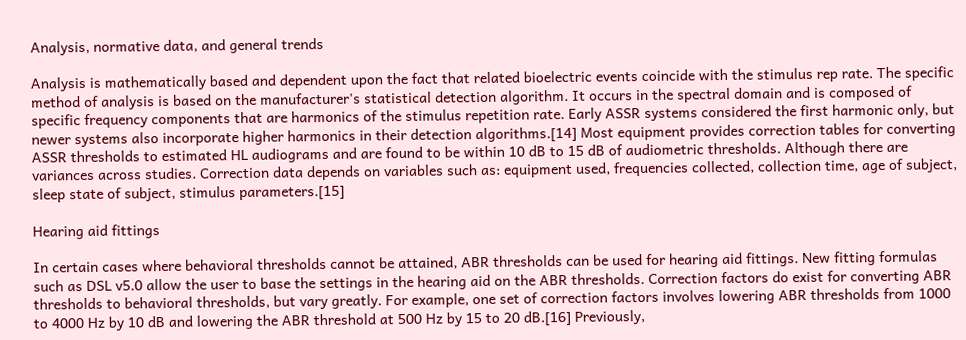Analysis, normative data, and general trends

Analysis is mathematically based and dependent upon the fact that related bioelectric events coincide with the stimulus rep rate. The specific method of analysis is based on the manufacturer's statistical detection algorithm. It occurs in the spectral domain and is composed of specific frequency components that are harmonics of the stimulus repetition rate. Early ASSR systems considered the first harmonic only, but newer systems also incorporate higher harmonics in their detection algorithms.[14] Most equipment provides correction tables for converting ASSR thresholds to estimated HL audiograms and are found to be within 10 dB to 15 dB of audiometric thresholds. Although there are variances across studies. Correction data depends on variables such as: equipment used, frequencies collected, collection time, age of subject, sleep state of subject, stimulus parameters.[15]

Hearing aid fittings

In certain cases where behavioral thresholds cannot be attained, ABR thresholds can be used for hearing aid fittings. New fitting formulas such as DSL v5.0 allow the user to base the settings in the hearing aid on the ABR thresholds. Correction factors do exist for converting ABR thresholds to behavioral thresholds, but vary greatly. For example, one set of correction factors involves lowering ABR thresholds from 1000 to 4000 Hz by 10 dB and lowering the ABR threshold at 500 Hz by 15 to 20 dB.[16] Previously,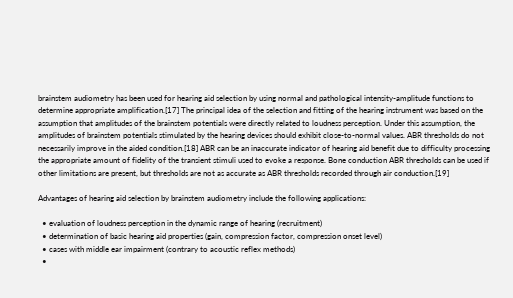brainstem audiometry has been used for hearing aid selection by using normal and pathological intensity-amplitude functions to determine appropriate amplification.[17] The principal idea of the selection and fitting of the hearing instrument was based on the assumption that amplitudes of the brainstem potentials were directly related to loudness perception. Under this assumption, the amplitudes of brainstem potentials stimulated by the hearing devices should exhibit close-to-normal values. ABR thresholds do not necessarily improve in the aided condition.[18] ABR can be an inaccurate indicator of hearing aid benefit due to difficulty processing the appropriate amount of fidelity of the transient stimuli used to evoke a response. Bone conduction ABR thresholds can be used if other limitations are present, but thresholds are not as accurate as ABR thresholds recorded through air conduction.[19]

Advantages of hearing aid selection by brainstem audiometry include the following applications:

  • evaluation of loudness perception in the dynamic range of hearing (recruitment)
  • determination of basic hearing aid properties (gain, compression factor, compression onset level)
  • cases with middle ear impairment (contrary to acoustic reflex methods)
  •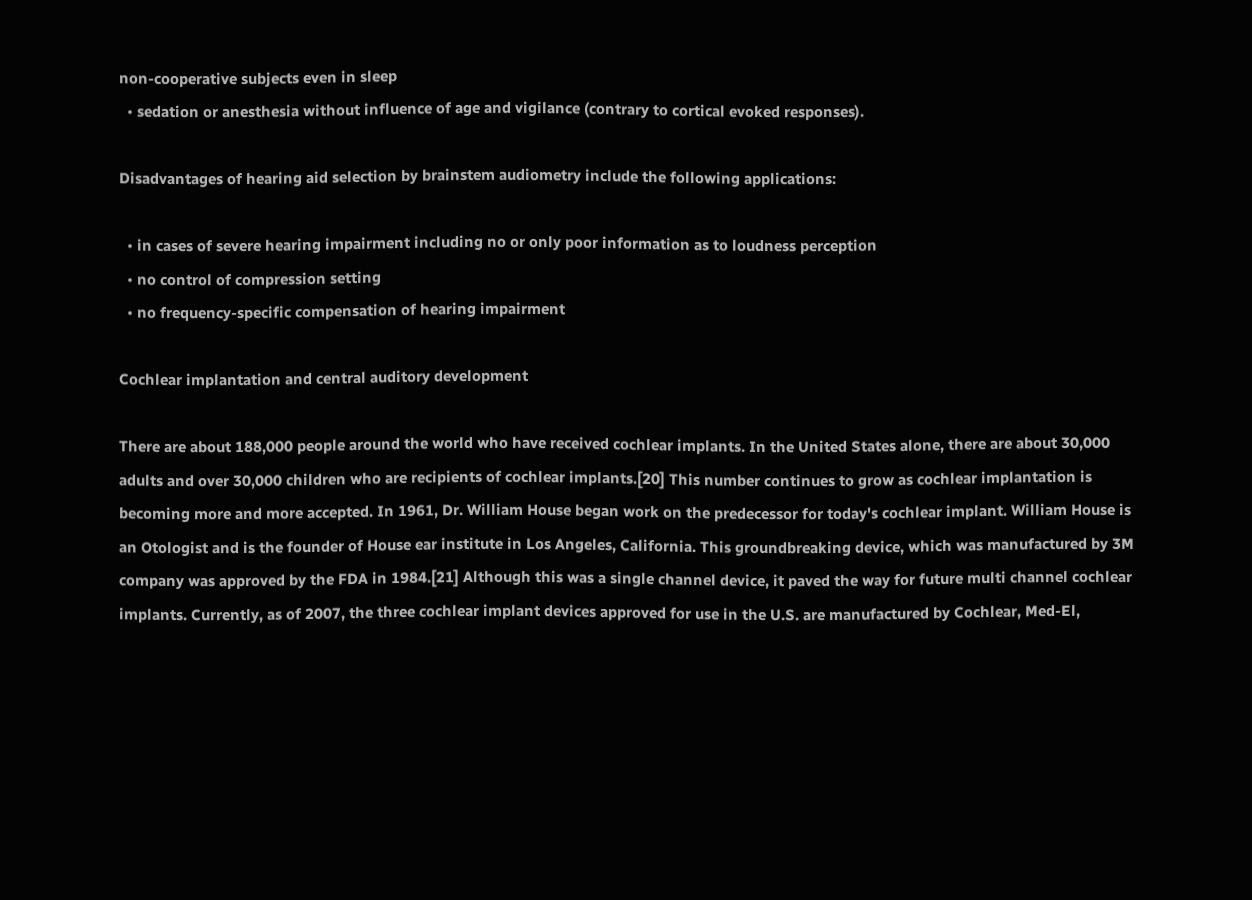non-cooperative subjects even in sleep
  • sedation or anesthesia without influence of age and vigilance (contrary to cortical evoked responses).

Disadvantages of hearing aid selection by brainstem audiometry include the following applications:

  • in cases of severe hearing impairment including no or only poor information as to loudness perception
  • no control of compression setting
  • no frequency-specific compensation of hearing impairment

Cochlear implantation and central auditory development

There are about 188,000 people around the world who have received cochlear implants. In the United States alone, there are about 30,000 adults and over 30,000 children who are recipients of cochlear implants.[20] This number continues to grow as cochlear implantation is becoming more and more accepted. In 1961, Dr. William House began work on the predecessor for today's cochlear implant. William House is an Otologist and is the founder of House ear institute in Los Angeles, California. This groundbreaking device, which was manufactured by 3M company was approved by the FDA in 1984.[21] Although this was a single channel device, it paved the way for future multi channel cochlear implants. Currently, as of 2007, the three cochlear implant devices approved for use in the U.S. are manufactured by Cochlear, Med-El,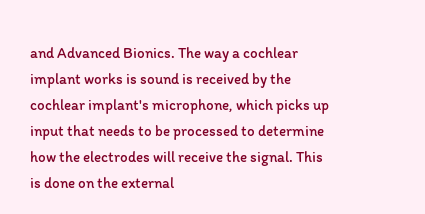and Advanced Bionics. The way a cochlear implant works is sound is received by the cochlear implant's microphone, which picks up input that needs to be processed to determine how the electrodes will receive the signal. This is done on the external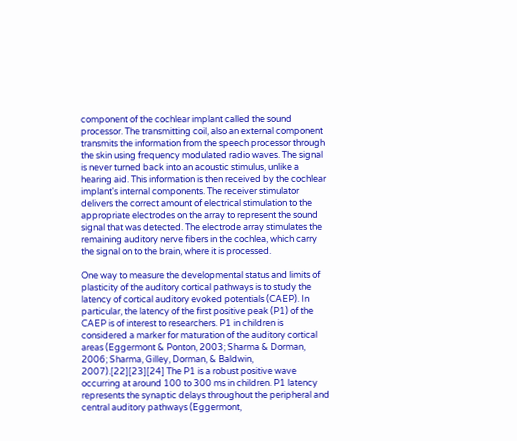component of the cochlear implant called the sound processor. The transmitting coil, also an external component transmits the information from the speech processor through the skin using frequency modulated radio waves. The signal is never turned back into an acoustic stimulus, unlike a hearing aid. This information is then received by the cochlear implant's internal components. The receiver stimulator delivers the correct amount of electrical stimulation to the appropriate electrodes on the array to represent the sound signal that was detected. The electrode array stimulates the remaining auditory nerve fibers in the cochlea, which carry the signal on to the brain, where it is processed.

One way to measure the developmental status and limits of plasticity of the auditory cortical pathways is to study the latency of cortical auditory evoked potentials (CAEP). In particular, the latency of the first positive peak (P1) of the CAEP is of interest to researchers. P1 in children is considered a marker for maturation of the auditory cortical areas (Eggermont & Ponton, 2003; Sharma & Dorman, 2006; Sharma, Gilley, Dorman, & Baldwin, 2007).[22][23][24] The P1 is a robust positive wave occurring at around 100 to 300 ms in children. P1 latency represents the synaptic delays throughout the peripheral and central auditory pathways (Eggermont,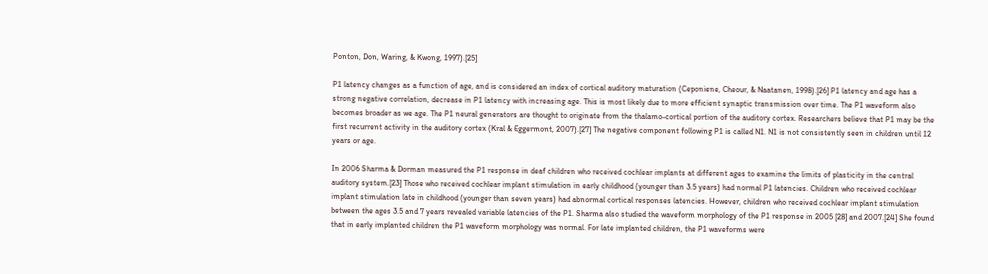Ponton, Don, Waring, & Kwong, 1997).[25]

P1 latency changes as a function of age, and is considered an index of cortical auditory maturation (Ceponiene, Cheour, & Naatanen, 1998).[26] P1 latency and age has a strong negative correlation, decrease in P1 latency with increasing age. This is most likely due to more efficient synaptic transmission over time. The P1 waveform also becomes broader as we age. The P1 neural generators are thought to originate from the thalamo-cortical portion of the auditory cortex. Researchers believe that P1 may be the first recurrent activity in the auditory cortex (Kral & Eggermont, 2007).[27] The negative component following P1 is called N1. N1 is not consistently seen in children until 12 years or age.

In 2006 Sharma & Dorman measured the P1 response in deaf children who received cochlear implants at different ages to examine the limits of plasticity in the central auditory system.[23] Those who received cochlear implant stimulation in early childhood (younger than 3.5 years) had normal P1 latencies. Children who received cochlear implant stimulation late in childhood (younger than seven years) had abnormal cortical responses latencies. However, children who received cochlear implant stimulation between the ages 3.5 and 7 years revealed variable latencies of the P1. Sharma also studied the waveform morphology of the P1 response in 2005 [28] and 2007.[24] She found that in early implanted children the P1 waveform morphology was normal. For late implanted children, the P1 waveforms were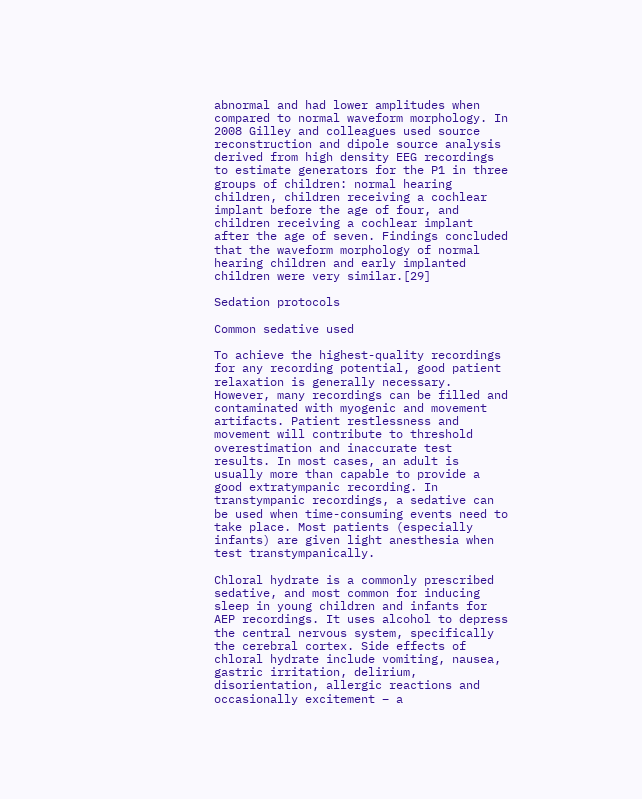abnormal and had lower amplitudes when compared to normal waveform morphology. In 2008 Gilley and colleagues used source reconstruction and dipole source analysis derived from high density EEG recordings to estimate generators for the P1 in three groups of children: normal hearing children, children receiving a cochlear implant before the age of four, and children receiving a cochlear implant after the age of seven. Findings concluded that the waveform morphology of normal hearing children and early implanted children were very similar.[29]

Sedation protocols

Common sedative used

To achieve the highest-quality recordings for any recording potential, good patient relaxation is generally necessary. However, many recordings can be filled and contaminated with myogenic and movement artifacts. Patient restlessness and movement will contribute to threshold overestimation and inaccurate test results. In most cases, an adult is usually more than capable to provide a good extratympanic recording. In transtympanic recordings, a sedative can be used when time-consuming events need to take place. Most patients (especially infants) are given light anesthesia when test transtympanically.

Chloral hydrate is a commonly prescribed sedative, and most common for inducing sleep in young children and infants for AEP recordings. It uses alcohol to depress the central nervous system, specifically the cerebral cortex. Side effects of chloral hydrate include vomiting, nausea, gastric irritation, delirium, disorientation, allergic reactions and occasionally excitement – a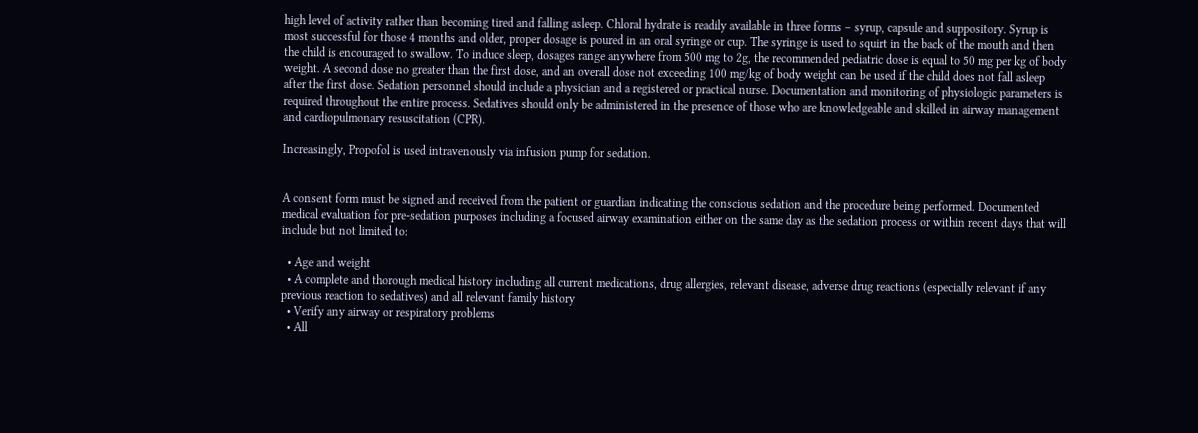high level of activity rather than becoming tired and falling asleep. Chloral hydrate is readily available in three forms – syrup, capsule and suppository. Syrup is most successful for those 4 months and older, proper dosage is poured in an oral syringe or cup. The syringe is used to squirt in the back of the mouth and then the child is encouraged to swallow. To induce sleep, dosages range anywhere from 500 mg to 2g, the recommended pediatric dose is equal to 50 mg per kg of body weight. A second dose no greater than the first dose, and an overall dose not exceeding 100 mg/kg of body weight can be used if the child does not fall asleep after the first dose. Sedation personnel should include a physician and a registered or practical nurse. Documentation and monitoring of physiologic parameters is required throughout the entire process. Sedatives should only be administered in the presence of those who are knowledgeable and skilled in airway management and cardiopulmonary resuscitation (CPR).

Increasingly, Propofol is used intravenously via infusion pump for sedation.


A consent form must be signed and received from the patient or guardian indicating the conscious sedation and the procedure being performed. Documented medical evaluation for pre-sedation purposes including a focused airway examination either on the same day as the sedation process or within recent days that will include but not limited to:

  • Age and weight
  • A complete and thorough medical history including all current medications, drug allergies, relevant disease, adverse drug reactions (especially relevant if any previous reaction to sedatives) and all relevant family history
  • Verify any airway or respiratory problems
  • All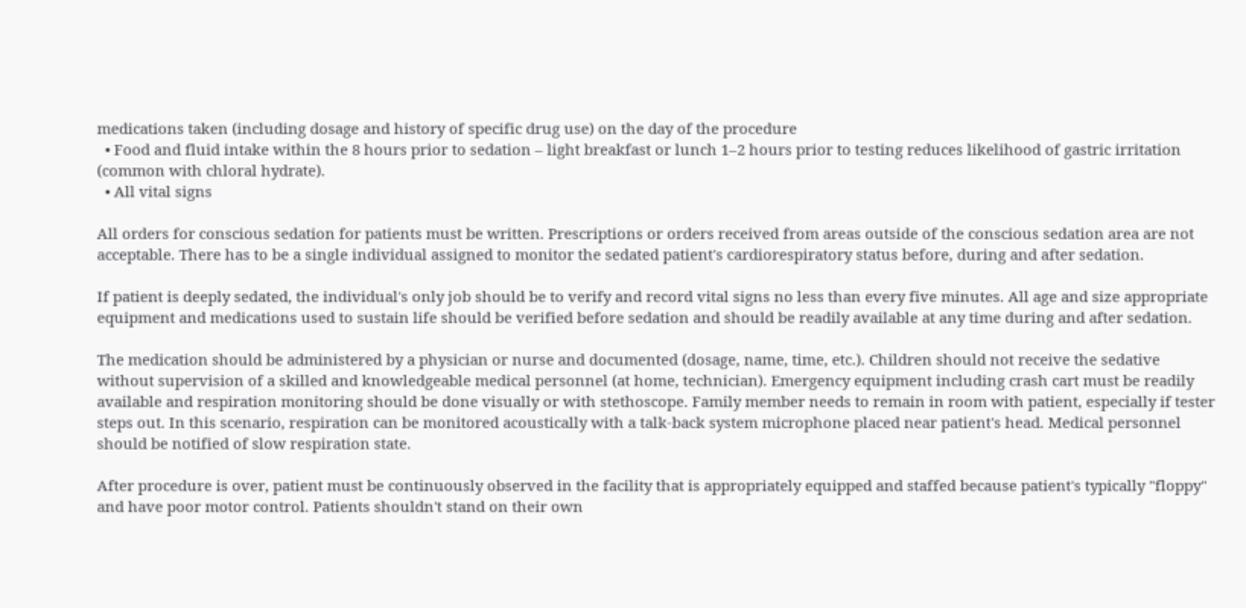medications taken (including dosage and history of specific drug use) on the day of the procedure
  • Food and fluid intake within the 8 hours prior to sedation – light breakfast or lunch 1–2 hours prior to testing reduces likelihood of gastric irritation (common with chloral hydrate).
  • All vital signs

All orders for conscious sedation for patients must be written. Prescriptions or orders received from areas outside of the conscious sedation area are not acceptable. There has to be a single individual assigned to monitor the sedated patient's cardiorespiratory status before, during and after sedation.

If patient is deeply sedated, the individual's only job should be to verify and record vital signs no less than every five minutes. All age and size appropriate equipment and medications used to sustain life should be verified before sedation and should be readily available at any time during and after sedation.

The medication should be administered by a physician or nurse and documented (dosage, name, time, etc.). Children should not receive the sedative without supervision of a skilled and knowledgeable medical personnel (at home, technician). Emergency equipment including crash cart must be readily available and respiration monitoring should be done visually or with stethoscope. Family member needs to remain in room with patient, especially if tester steps out. In this scenario, respiration can be monitored acoustically with a talk-back system microphone placed near patient's head. Medical personnel should be notified of slow respiration state.

After procedure is over, patient must be continuously observed in the facility that is appropriately equipped and staffed because patient's typically "floppy" and have poor motor control. Patients shouldn't stand on their own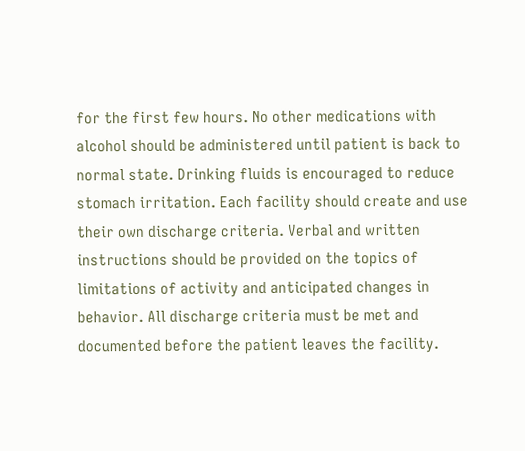for the first few hours. No other medications with alcohol should be administered until patient is back to normal state. Drinking fluids is encouraged to reduce stomach irritation. Each facility should create and use their own discharge criteria. Verbal and written instructions should be provided on the topics of limitations of activity and anticipated changes in behavior. All discharge criteria must be met and documented before the patient leaves the facility.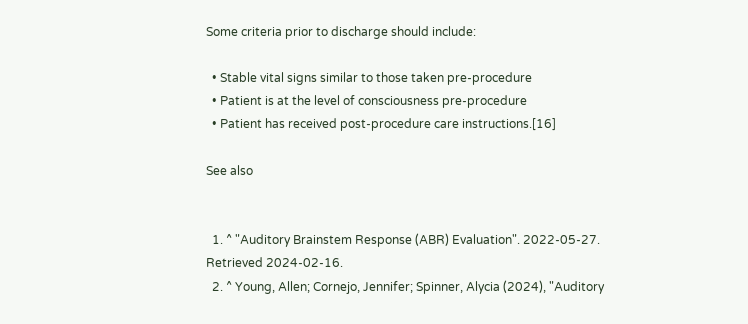Some criteria prior to discharge should include:

  • Stable vital signs similar to those taken pre-procedure
  • Patient is at the level of consciousness pre-procedure
  • Patient has received post-procedure care instructions.[16]

See also


  1. ^ "Auditory Brainstem Response (ABR) Evaluation". 2022-05-27. Retrieved 2024-02-16.
  2. ^ Young, Allen; Cornejo, Jennifer; Spinner, Alycia (2024), "Auditory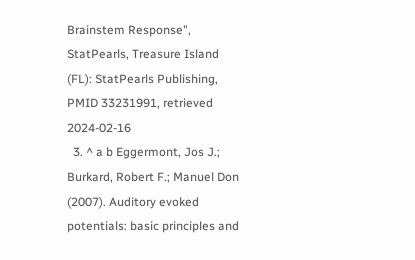Brainstem Response", StatPearls, Treasure Island (FL): StatPearls Publishing, PMID 33231991, retrieved 2024-02-16
  3. ^ a b Eggermont, Jos J.; Burkard, Robert F.; Manuel Don (2007). Auditory evoked potentials: basic principles and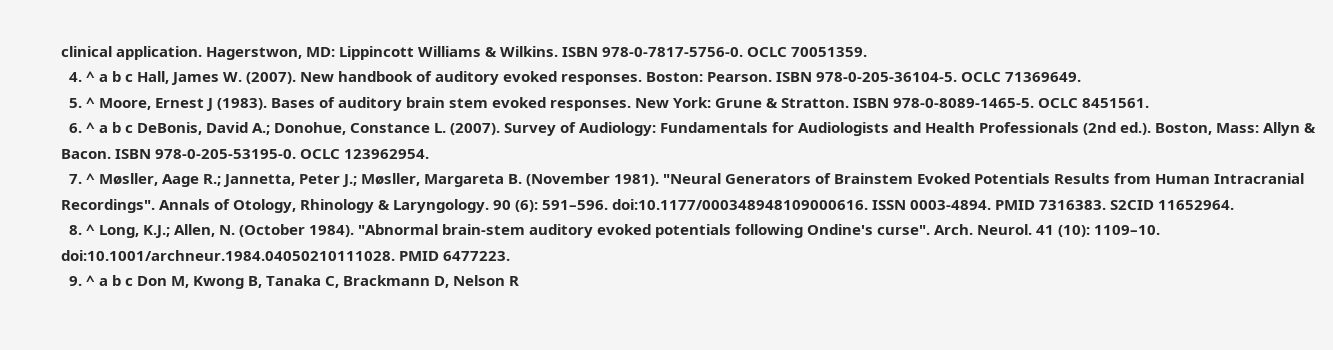clinical application. Hagerstwon, MD: Lippincott Williams & Wilkins. ISBN 978-0-7817-5756-0. OCLC 70051359.
  4. ^ a b c Hall, James W. (2007). New handbook of auditory evoked responses. Boston: Pearson. ISBN 978-0-205-36104-5. OCLC 71369649.
  5. ^ Moore, Ernest J (1983). Bases of auditory brain stem evoked responses. New York: Grune & Stratton. ISBN 978-0-8089-1465-5. OCLC 8451561.
  6. ^ a b c DeBonis, David A.; Donohue, Constance L. (2007). Survey of Audiology: Fundamentals for Audiologists and Health Professionals (2nd ed.). Boston, Mass: Allyn & Bacon. ISBN 978-0-205-53195-0. OCLC 123962954.
  7. ^ Møsller, Aage R.; Jannetta, Peter J.; Møsller, Margareta B. (November 1981). "Neural Generators of Brainstem Evoked Potentials Results from Human Intracranial Recordings". Annals of Otology, Rhinology & Laryngology. 90 (6): 591–596. doi:10.1177/000348948109000616. ISSN 0003-4894. PMID 7316383. S2CID 11652964.
  8. ^ Long, K.J.; Allen, N. (October 1984). "Abnormal brain-stem auditory evoked potentials following Ondine's curse". Arch. Neurol. 41 (10): 1109–10. doi:10.1001/archneur.1984.04050210111028. PMID 6477223.
  9. ^ a b c Don M, Kwong B, Tanaka C, Brackmann D, Nelson R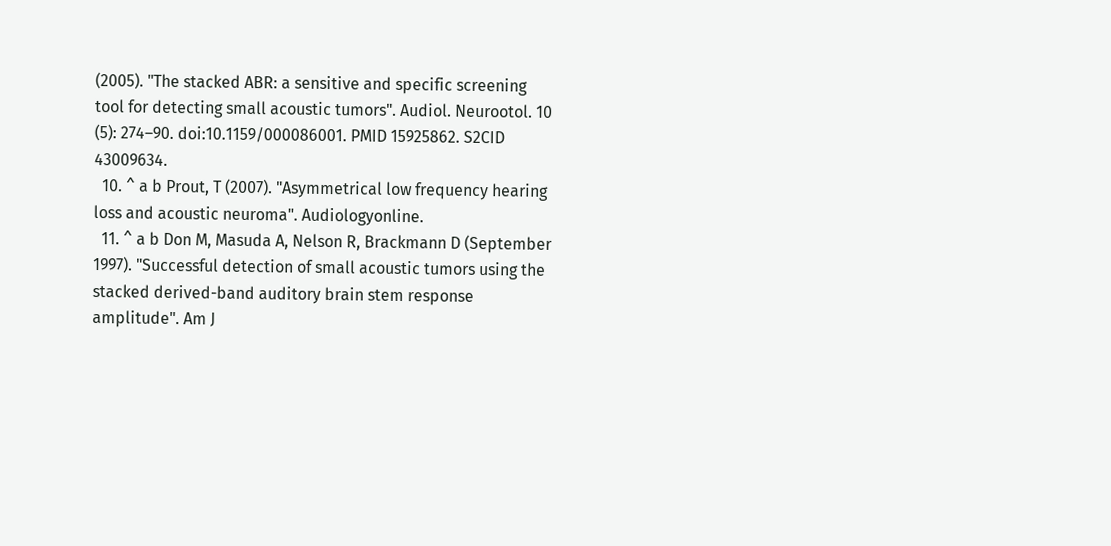(2005). "The stacked ABR: a sensitive and specific screening tool for detecting small acoustic tumors". Audiol. Neurootol. 10 (5): 274–90. doi:10.1159/000086001. PMID 15925862. S2CID 43009634.
  10. ^ a b Prout, T (2007). "Asymmetrical low frequency hearing loss and acoustic neuroma". Audiologyonline.
  11. ^ a b Don M, Masuda A, Nelson R, Brackmann D (September 1997). "Successful detection of small acoustic tumors using the stacked derived-band auditory brain stem response amplitude". Am J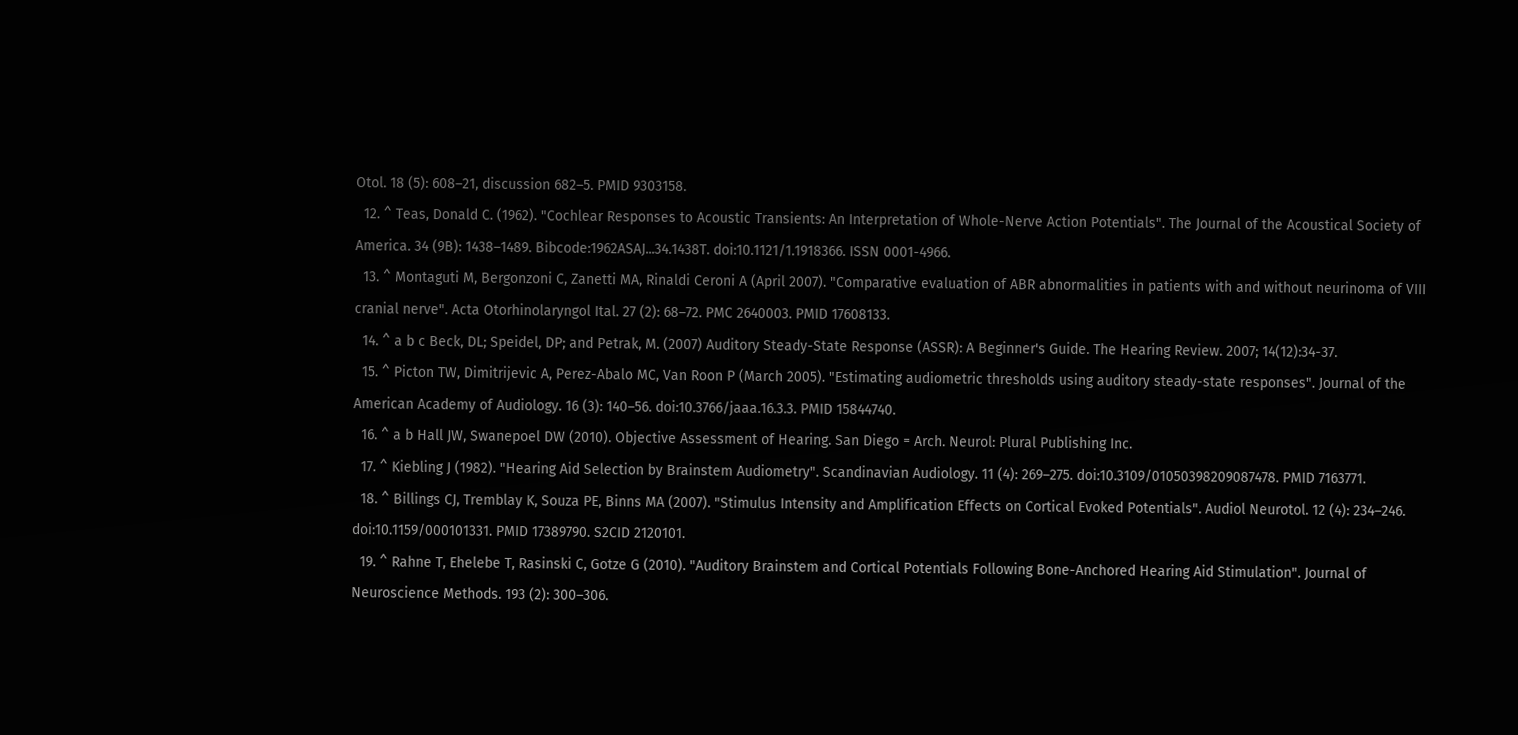Otol. 18 (5): 608–21, discussion 682–5. PMID 9303158.
  12. ^ Teas, Donald C. (1962). "Cochlear Responses to Acoustic Transients: An Interpretation of Whole-Nerve Action Potentials". The Journal of the Acoustical Society of America. 34 (9B): 1438–1489. Bibcode:1962ASAJ...34.1438T. doi:10.1121/1.1918366. ISSN 0001-4966.
  13. ^ Montaguti M, Bergonzoni C, Zanetti MA, Rinaldi Ceroni A (April 2007). "Comparative evaluation of ABR abnormalities in patients with and without neurinoma of VIII cranial nerve". Acta Otorhinolaryngol Ital. 27 (2): 68–72. PMC 2640003. PMID 17608133.
  14. ^ a b c Beck, DL; Speidel, DP; and Petrak, M. (2007) Auditory Steady-State Response (ASSR): A Beginner's Guide. The Hearing Review. 2007; 14(12):34-37.
  15. ^ Picton TW, Dimitrijevic A, Perez-Abalo MC, Van Roon P (March 2005). "Estimating audiometric thresholds using auditory steady-state responses". Journal of the American Academy of Audiology. 16 (3): 140–56. doi:10.3766/jaaa.16.3.3. PMID 15844740.
  16. ^ a b Hall JW, Swanepoel DW (2010). Objective Assessment of Hearing. San Diego = Arch. Neurol: Plural Publishing Inc.
  17. ^ Kiebling J (1982). "Hearing Aid Selection by Brainstem Audiometry". Scandinavian Audiology. 11 (4): 269–275. doi:10.3109/01050398209087478. PMID 7163771.
  18. ^ Billings CJ, Tremblay K, Souza PE, Binns MA (2007). "Stimulus Intensity and Amplification Effects on Cortical Evoked Potentials". Audiol Neurotol. 12 (4): 234–246. doi:10.1159/000101331. PMID 17389790. S2CID 2120101.
  19. ^ Rahne T, Ehelebe T, Rasinski C, Gotze G (2010). "Auditory Brainstem and Cortical Potentials Following Bone-Anchored Hearing Aid Stimulation". Journal of Neuroscience Methods. 193 (2): 300–306.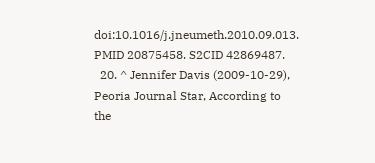doi:10.1016/j.jneumeth.2010.09.013. PMID 20875458. S2CID 42869487.
  20. ^ Jennifer Davis (2009-10-29), Peoria Journal Star, According to the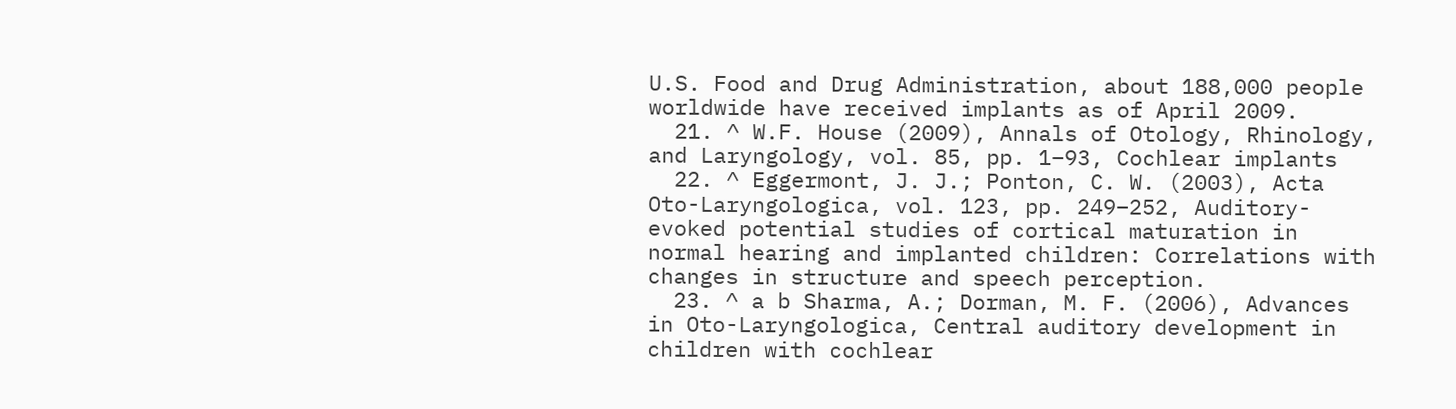U.S. Food and Drug Administration, about 188,000 people worldwide have received implants as of April 2009.
  21. ^ W.F. House (2009), Annals of Otology, Rhinology, and Laryngology, vol. 85, pp. 1–93, Cochlear implants
  22. ^ Eggermont, J. J.; Ponton, C. W. (2003), Acta Oto-Laryngologica, vol. 123, pp. 249–252, Auditory-evoked potential studies of cortical maturation in normal hearing and implanted children: Correlations with changes in structure and speech perception.
  23. ^ a b Sharma, A.; Dorman, M. F. (2006), Advances in Oto-Laryngologica, Central auditory development in children with cochlear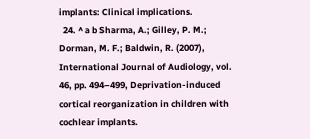implants: Clinical implications.
  24. ^ a b Sharma, A.; Gilley, P. M.; Dorman, M. F.; Baldwin, R. (2007), International Journal of Audiology, vol. 46, pp. 494–499, Deprivation-induced cortical reorganization in children with cochlear implants.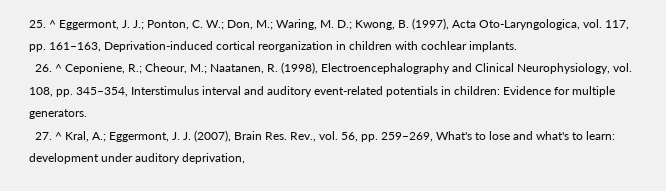25. ^ Eggermont, J. J.; Ponton, C. W.; Don, M.; Waring, M. D.; Kwong, B. (1997), Acta Oto-Laryngologica, vol. 117, pp. 161–163, Deprivation-induced cortical reorganization in children with cochlear implants.
  26. ^ Ceponiene, R.; Cheour, M.; Naatanen, R. (1998), Electroencephalography and Clinical Neurophysiology, vol. 108, pp. 345–354, Interstimulus interval and auditory event-related potentials in children: Evidence for multiple generators.
  27. ^ Kral, A.; Eggermont, J. J. (2007), Brain Res. Rev., vol. 56, pp. 259–269, What's to lose and what's to learn: development under auditory deprivation,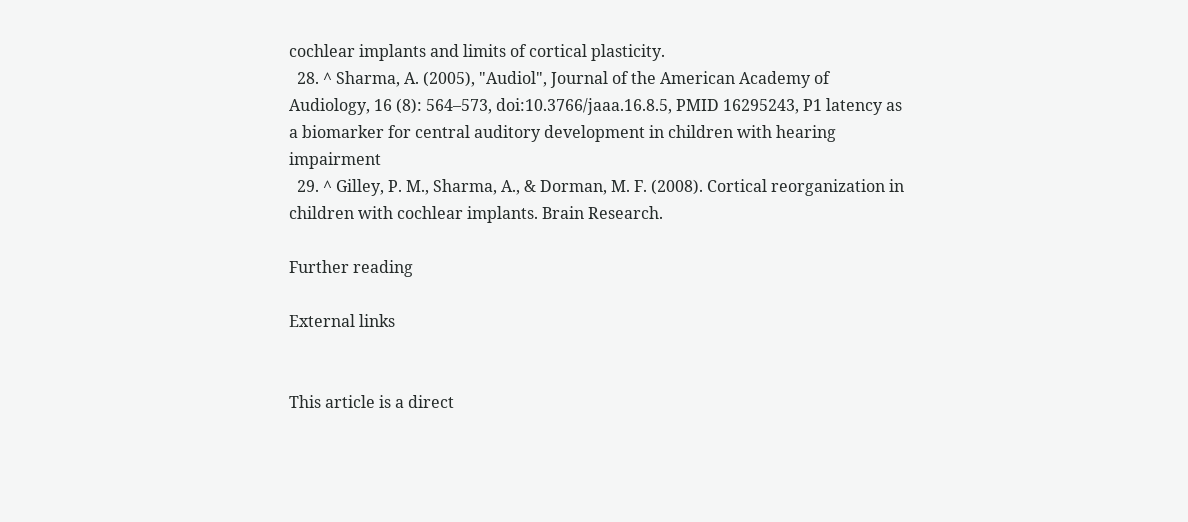cochlear implants and limits of cortical plasticity.
  28. ^ Sharma, A. (2005), "Audiol", Journal of the American Academy of Audiology, 16 (8): 564–573, doi:10.3766/jaaa.16.8.5, PMID 16295243, P1 latency as a biomarker for central auditory development in children with hearing impairment
  29. ^ Gilley, P. M., Sharma, A., & Dorman, M. F. (2008). Cortical reorganization in children with cochlear implants. Brain Research.

Further reading

External links


This article is a direct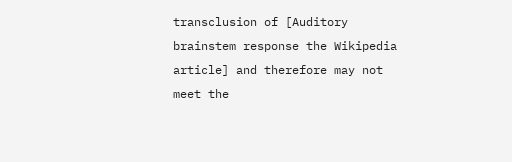transclusion of [Auditory brainstem response the Wikipedia article] and therefore may not meet the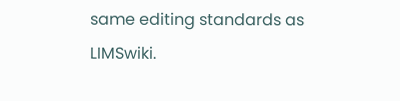same editing standards as LIMSwiki.